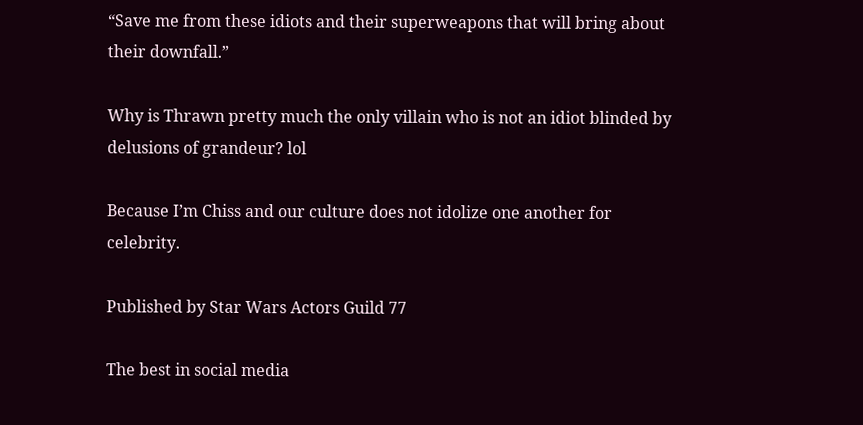“Save me from these idiots and their superweapons that will bring about their downfall.”

Why is Thrawn pretty much the only villain who is not an idiot blinded by delusions of grandeur? lol

Because I’m Chiss and our culture does not idolize one another for celebrity.

Published by Star Wars Actors Guild 77

The best in social media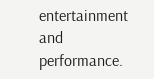entertainment and performance.